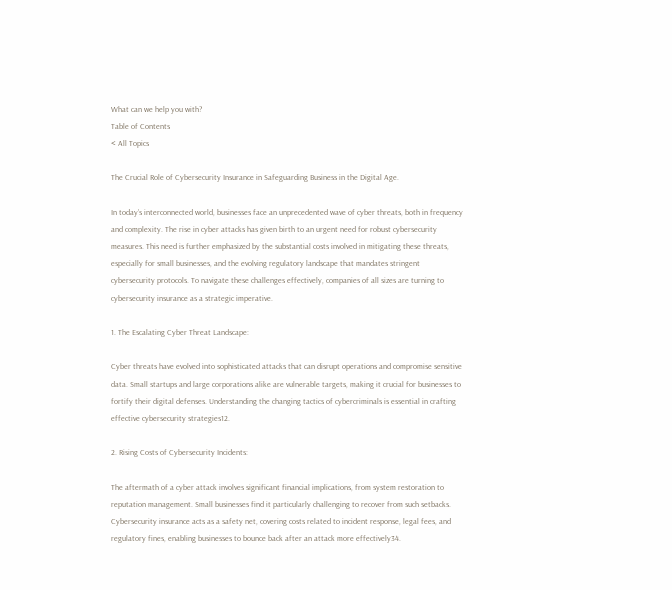What can we help you with?
Table of Contents
< All Topics

The Crucial Role of Cybersecurity Insurance in Safeguarding Business in the Digital Age.

In today’s interconnected world, businesses face an unprecedented wave of cyber threats, both in frequency and complexity. The rise in cyber attacks has given birth to an urgent need for robust cybersecurity measures. This need is further emphasized by the substantial costs involved in mitigating these threats, especially for small businesses, and the evolving regulatory landscape that mandates stringent cybersecurity protocols. To navigate these challenges effectively, companies of all sizes are turning to cybersecurity insurance as a strategic imperative.

1. The Escalating Cyber Threat Landscape:

Cyber threats have evolved into sophisticated attacks that can disrupt operations and compromise sensitive data. Small startups and large corporations alike are vulnerable targets, making it crucial for businesses to fortify their digital defenses. Understanding the changing tactics of cybercriminals is essential in crafting effective cybersecurity strategies12.

2. Rising Costs of Cybersecurity Incidents:

The aftermath of a cyber attack involves significant financial implications, from system restoration to reputation management. Small businesses find it particularly challenging to recover from such setbacks. Cybersecurity insurance acts as a safety net, covering costs related to incident response, legal fees, and regulatory fines, enabling businesses to bounce back after an attack more effectively34.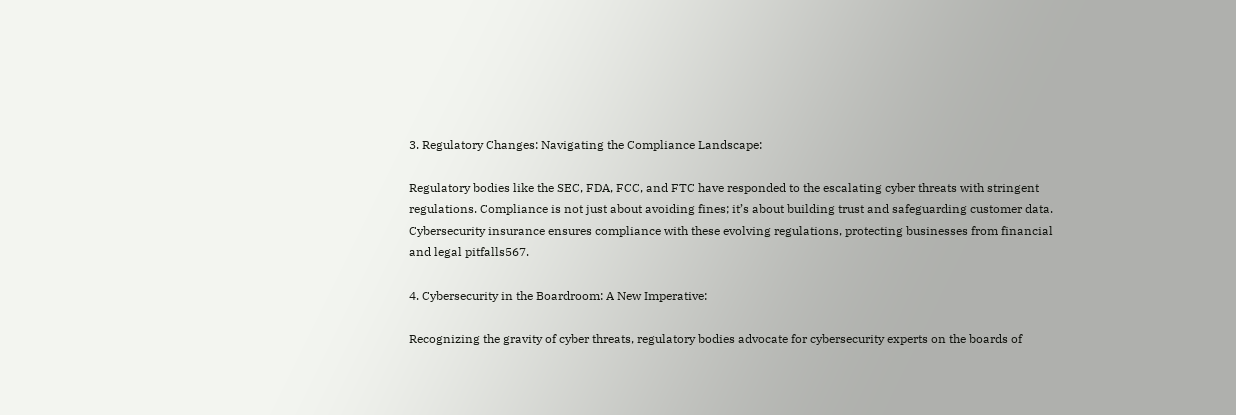3. Regulatory Changes: Navigating the Compliance Landscape:

Regulatory bodies like the SEC, FDA, FCC, and FTC have responded to the escalating cyber threats with stringent regulations. Compliance is not just about avoiding fines; it’s about building trust and safeguarding customer data. Cybersecurity insurance ensures compliance with these evolving regulations, protecting businesses from financial and legal pitfalls567.

4. Cybersecurity in the Boardroom: A New Imperative:

Recognizing the gravity of cyber threats, regulatory bodies advocate for cybersecurity experts on the boards of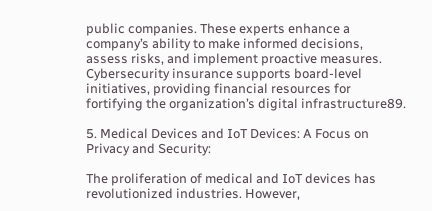public companies. These experts enhance a company’s ability to make informed decisions, assess risks, and implement proactive measures. Cybersecurity insurance supports board-level initiatives, providing financial resources for fortifying the organization’s digital infrastructure89.

5. Medical Devices and IoT Devices: A Focus on Privacy and Security:

The proliferation of medical and IoT devices has revolutionized industries. However,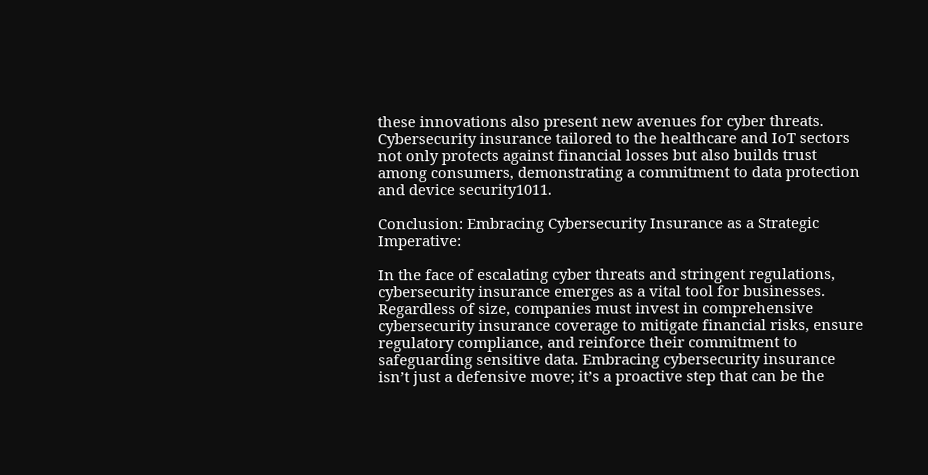these innovations also present new avenues for cyber threats. Cybersecurity insurance tailored to the healthcare and IoT sectors not only protects against financial losses but also builds trust among consumers, demonstrating a commitment to data protection and device security1011.

Conclusion: Embracing Cybersecurity Insurance as a Strategic Imperative:

In the face of escalating cyber threats and stringent regulations, cybersecurity insurance emerges as a vital tool for businesses. Regardless of size, companies must invest in comprehensive cybersecurity insurance coverage to mitigate financial risks, ensure regulatory compliance, and reinforce their commitment to safeguarding sensitive data. Embracing cybersecurity insurance isn’t just a defensive move; it’s a proactive step that can be the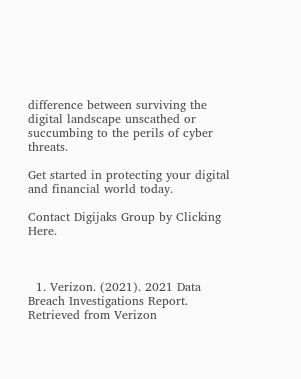difference between surviving the digital landscape unscathed or succumbing to the perils of cyber threats.

Get started in protecting your digital and financial world today.

Contact Digijaks Group by Clicking Here.



  1. Verizon. (2021). 2021 Data Breach Investigations Report. Retrieved from Verizon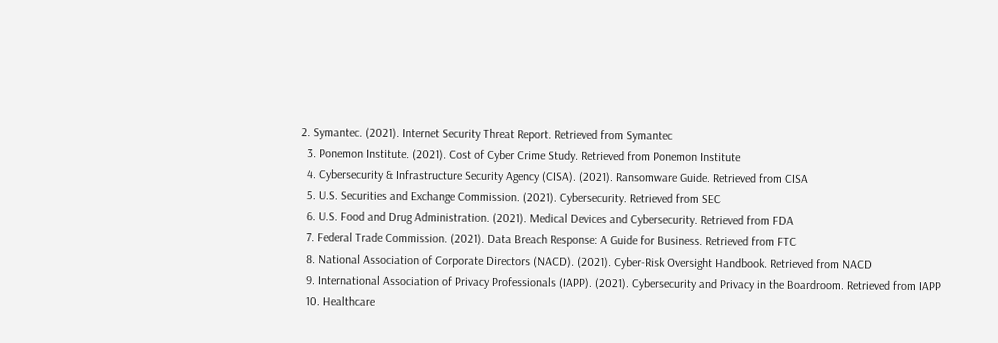2. Symantec. (2021). Internet Security Threat Report. Retrieved from Symantec
  3. Ponemon Institute. (2021). Cost of Cyber Crime Study. Retrieved from Ponemon Institute
  4. Cybersecurity & Infrastructure Security Agency (CISA). (2021). Ransomware Guide. Retrieved from CISA
  5. U.S. Securities and Exchange Commission. (2021). Cybersecurity. Retrieved from SEC
  6. U.S. Food and Drug Administration. (2021). Medical Devices and Cybersecurity. Retrieved from FDA
  7. Federal Trade Commission. (2021). Data Breach Response: A Guide for Business. Retrieved from FTC
  8. National Association of Corporate Directors (NACD). (2021). Cyber-Risk Oversight Handbook. Retrieved from NACD
  9. International Association of Privacy Professionals (IAPP). (2021). Cybersecurity and Privacy in the Boardroom. Retrieved from IAPP
  10. Healthcare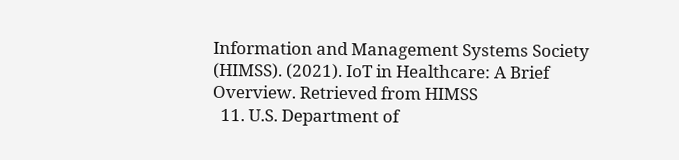Information and Management Systems Society (HIMSS). (2021). IoT in Healthcare: A Brief Overview. Retrieved from HIMSS
  11. U.S. Department of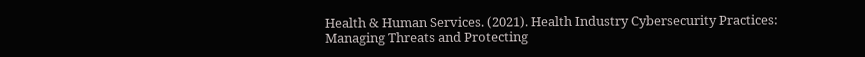Health & Human Services. (2021). Health Industry Cybersecurity Practices: Managing Threats and Protecting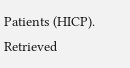Patients (HICP). Retrieved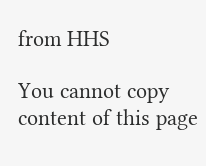from HHS

You cannot copy content of this page